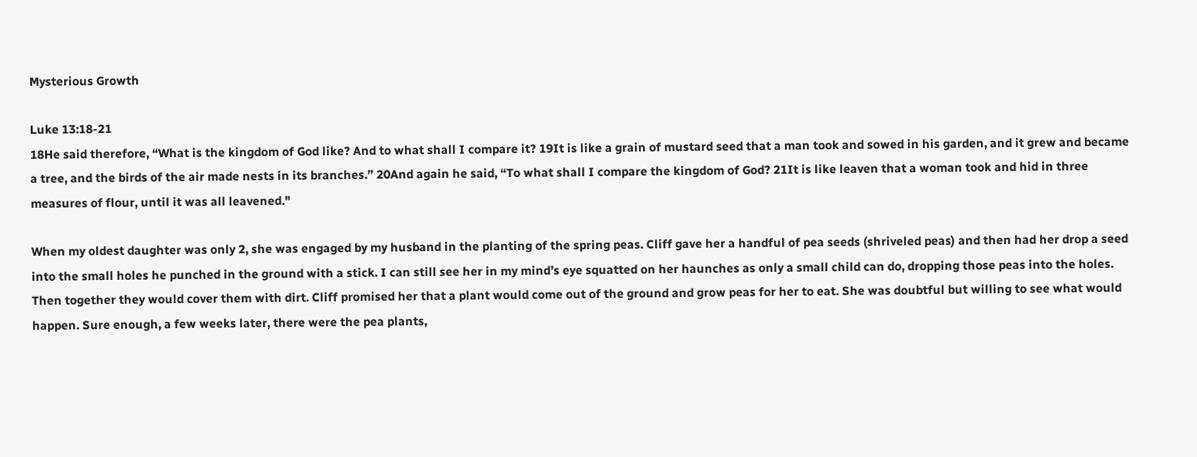Mysterious Growth

Luke 13:18-21
18He said therefore, “What is the kingdom of God like? And to what shall I compare it? 19It is like a grain of mustard seed that a man took and sowed in his garden, and it grew and became a tree, and the birds of the air made nests in its branches.” 20And again he said, “To what shall I compare the kingdom of God? 21It is like leaven that a woman took and hid in three measures of flour, until it was all leavened."

When my oldest daughter was only 2, she was engaged by my husband in the planting of the spring peas. Cliff gave her a handful of pea seeds (shriveled peas) and then had her drop a seed into the small holes he punched in the ground with a stick. I can still see her in my mind’s eye squatted on her haunches as only a small child can do, dropping those peas into the holes. Then together they would cover them with dirt. Cliff promised her that a plant would come out of the ground and grow peas for her to eat. She was doubtful but willing to see what would happen. Sure enough, a few weeks later, there were the pea plants,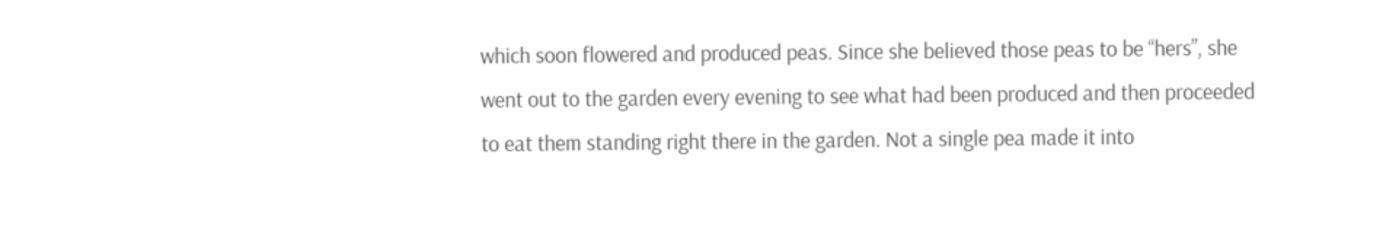which soon flowered and produced peas. Since she believed those peas to be “hers”, she went out to the garden every evening to see what had been produced and then proceeded to eat them standing right there in the garden. Not a single pea made it into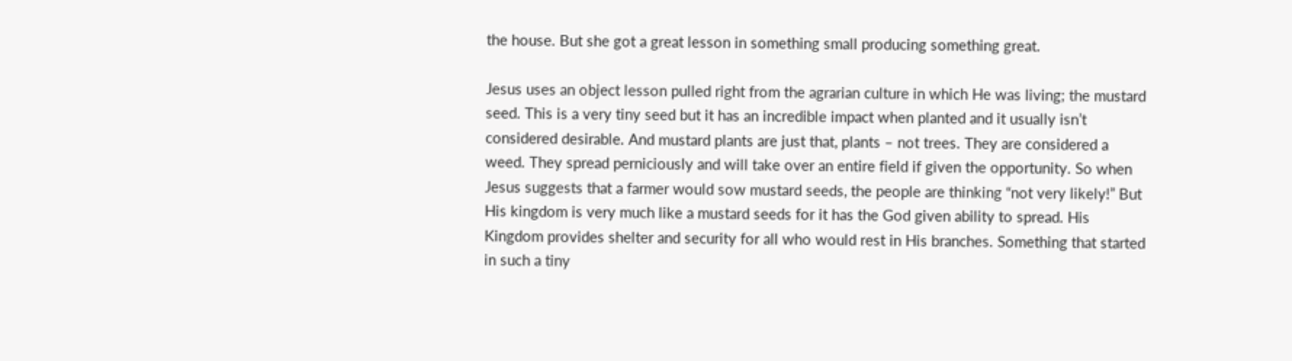the house. But she got a great lesson in something small producing something great.

Jesus uses an object lesson pulled right from the agrarian culture in which He was living; the mustard seed. This is a very tiny seed but it has an incredible impact when planted and it usually isn’t considered desirable. And mustard plants are just that, plants – not trees. They are considered a weed. They spread perniciously and will take over an entire field if given the opportunity. So when Jesus suggests that a farmer would sow mustard seeds, the people are thinking “not very likely!” But His kingdom is very much like a mustard seeds for it has the God given ability to spread. His Kingdom provides shelter and security for all who would rest in His branches. Something that started in such a tiny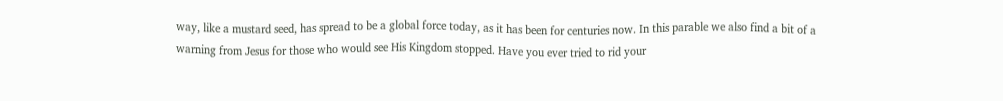way, like a mustard seed, has spread to be a global force today, as it has been for centuries now. In this parable we also find a bit of a warning from Jesus for those who would see His Kingdom stopped. Have you ever tried to rid your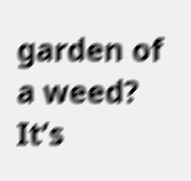garden of a weed? It’s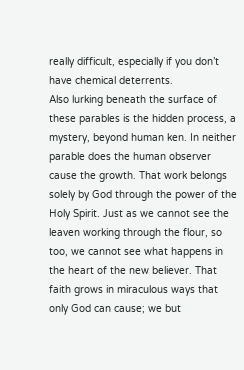really difficult, especially if you don’t have chemical deterrents.
Also lurking beneath the surface of these parables is the hidden process, a mystery, beyond human ken. In neither parable does the human observer cause the growth. That work belongs solely by God through the power of the Holy Spirit. Just as we cannot see the leaven working through the flour, so too, we cannot see what happens in the heart of the new believer. That faith grows in miraculous ways that only God can cause; we but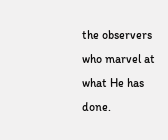the observers who marvel at what He has done.